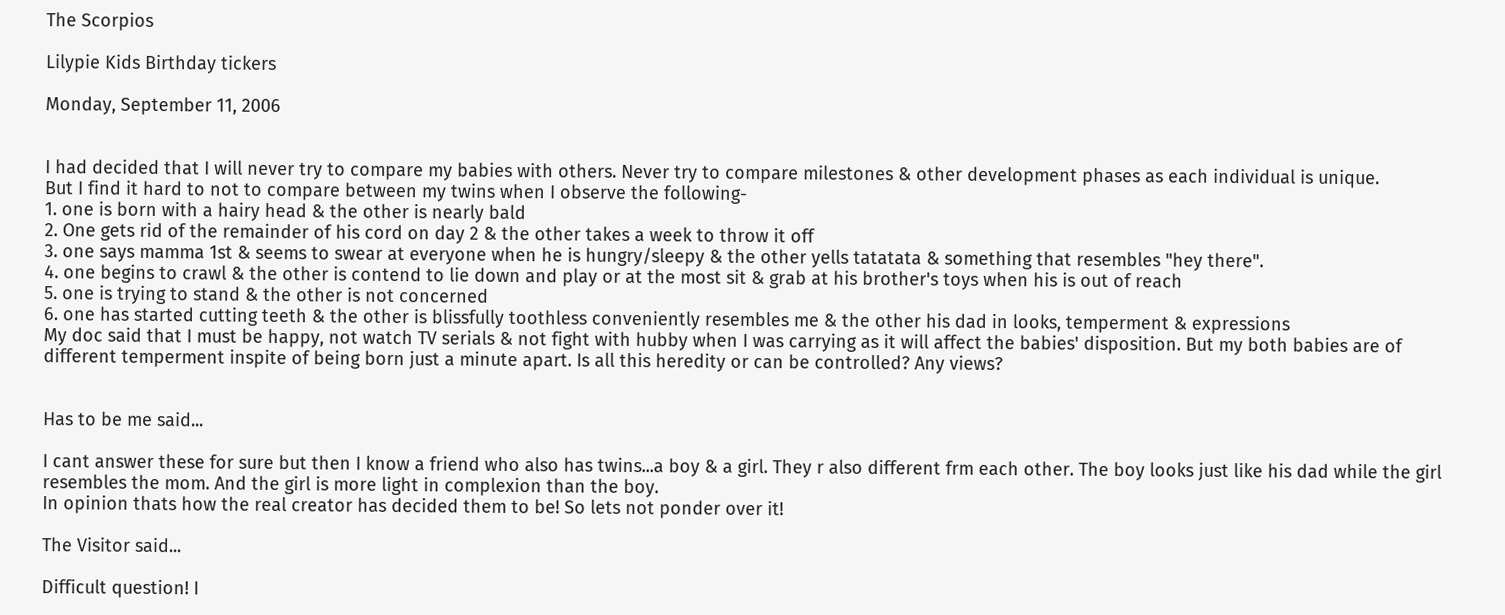The Scorpios

Lilypie Kids Birthday tickers

Monday, September 11, 2006


I had decided that I will never try to compare my babies with others. Never try to compare milestones & other development phases as each individual is unique.
But I find it hard to not to compare between my twins when I observe the following-
1. one is born with a hairy head & the other is nearly bald
2. One gets rid of the remainder of his cord on day 2 & the other takes a week to throw it off
3. one says mamma 1st & seems to swear at everyone when he is hungry/sleepy & the other yells tatatata & something that resembles "hey there".
4. one begins to crawl & the other is contend to lie down and play or at the most sit & grab at his brother's toys when his is out of reach
5. one is trying to stand & the other is not concerned
6. one has started cutting teeth & the other is blissfully toothless conveniently resembles me & the other his dad in looks, temperment & expressions
My doc said that I must be happy, not watch TV serials & not fight with hubby when I was carrying as it will affect the babies' disposition. But my both babies are of different temperment inspite of being born just a minute apart. Is all this heredity or can be controlled? Any views?


Has to be me said...

I cant answer these for sure but then I know a friend who also has twins...a boy & a girl. They r also different frm each other. The boy looks just like his dad while the girl resembles the mom. And the girl is more light in complexion than the boy.
In opinion thats how the real creator has decided them to be! So lets not ponder over it!

The Visitor said...

Difficult question! I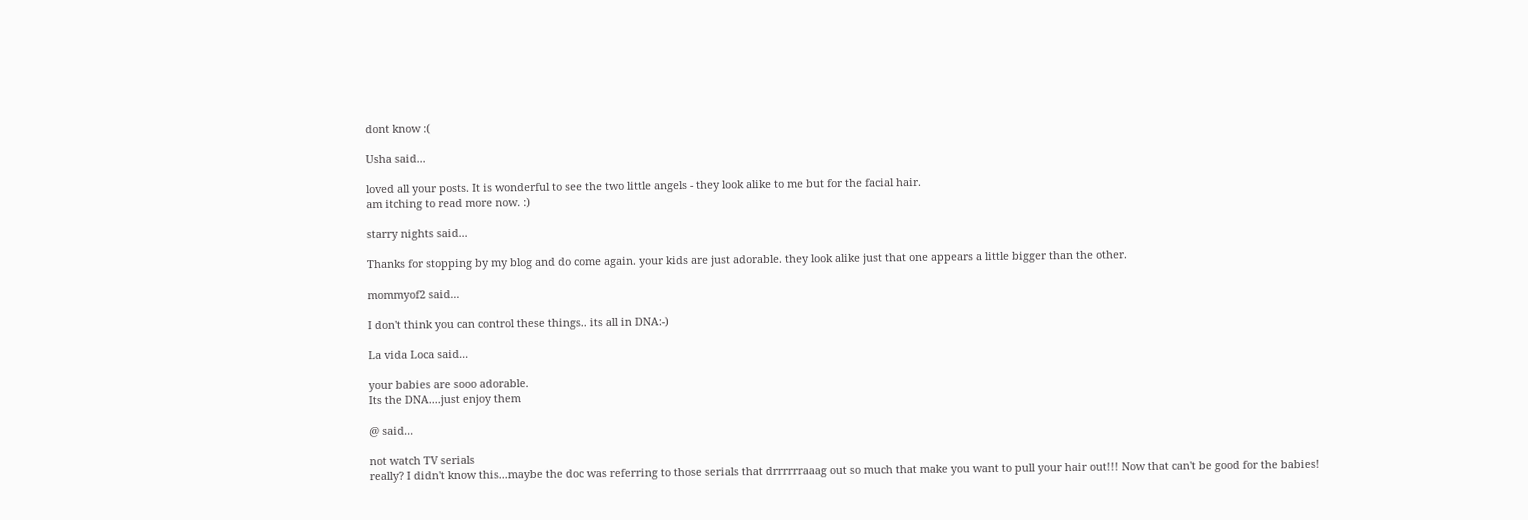dont know :(

Usha said...

loved all your posts. It is wonderful to see the two little angels - they look alike to me but for the facial hair.
am itching to read more now. :)

starry nights said...

Thanks for stopping by my blog and do come again. your kids are just adorable. they look alike just that one appears a little bigger than the other.

mommyof2 said...

I don't think you can control these things.. its all in DNA:-)

La vida Loca said...

your babies are sooo adorable.
Its the DNA....just enjoy them

@ said...

not watch TV serials
really? I didn't know this...maybe the doc was referring to those serials that drrrrrraaag out so much that make you want to pull your hair out!!! Now that can't be good for the babies!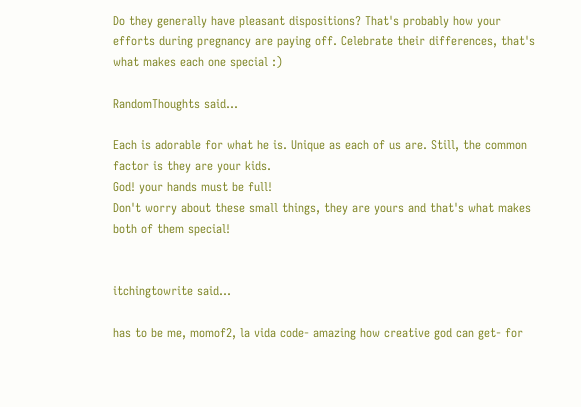Do they generally have pleasant dispositions? That's probably how your efforts during pregnancy are paying off. Celebrate their differences, that's what makes each one special :)

RandomThoughts said...

Each is adorable for what he is. Unique as each of us are. Still, the common factor is they are your kids.
God! your hands must be full!
Don't worry about these small things, they are yours and that's what makes both of them special!


itchingtowrite said...

has to be me, momof2, la vida code- amazing how creative god can get- for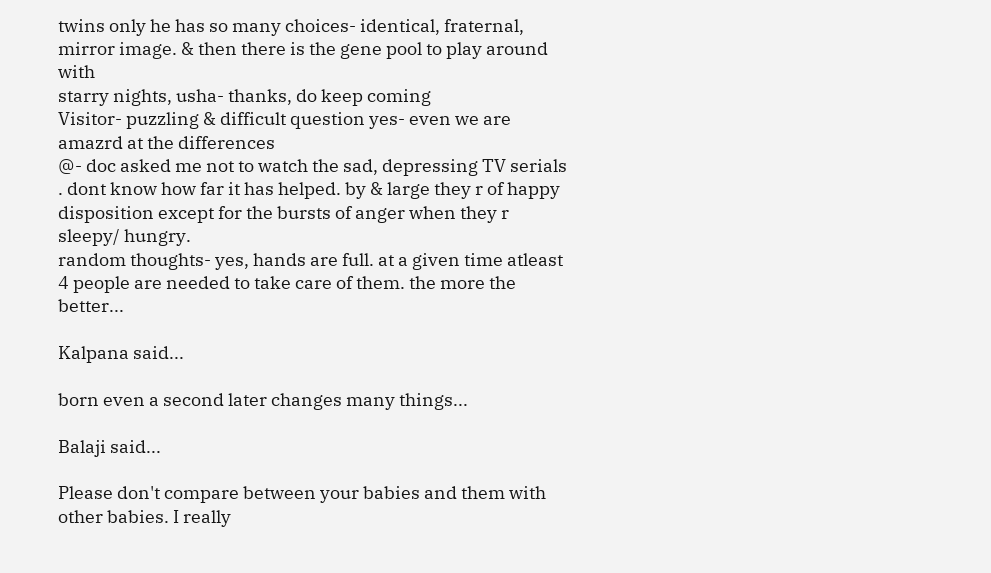twins only he has so many choices- identical, fraternal, mirror image. & then there is the gene pool to play around with
starry nights, usha- thanks, do keep coming
Visitor- puzzling & difficult question yes- even we are amazrd at the differences
@- doc asked me not to watch the sad, depressing TV serials . dont know how far it has helped. by & large they r of happy disposition except for the bursts of anger when they r sleepy/ hungry.
random thoughts- yes, hands are full. at a given time atleast 4 people are needed to take care of them. the more the better...

Kalpana said...

born even a second later changes many things...

Balaji said...

Please don't compare between your babies and them with other babies. I really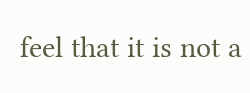feel that it is not a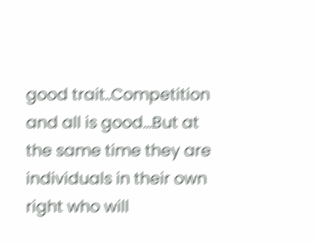good trait..Competition and all is good...But at the same time they are individuals in their own right who will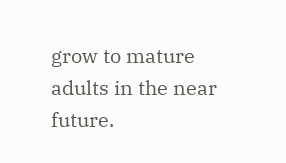grow to mature adults in the near future.